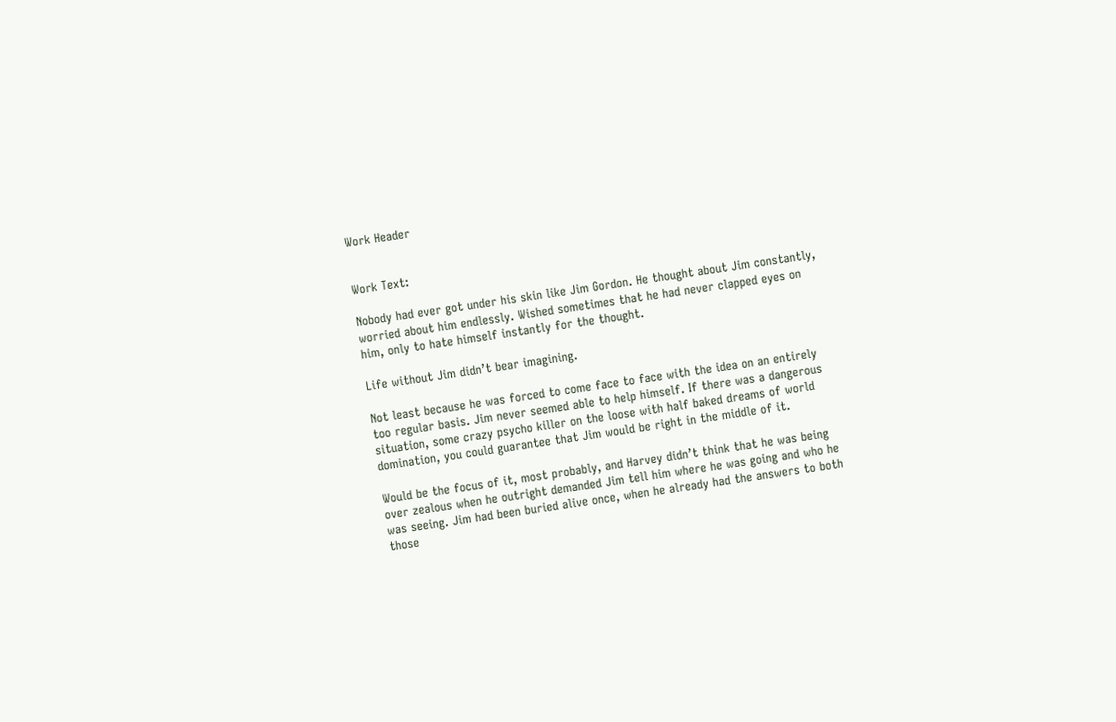Work Header


Work Text:

Nobody had ever got under his skin like Jim Gordon. He thought about Jim constantly, worried about him endlessly. Wished sometimes that he had never clapped eyes on him, only to hate himself instantly for the thought.

Life without Jim didn’t bear imagining.

Not least because he was forced to come face to face with the idea on an entirely too regular basis. Jim never seemed able to help himself. If there was a dangerous situation, some crazy psycho killer on the loose with half baked dreams of world domination, you could guarantee that Jim would be right in the middle of it.

Would be the focus of it, most probably, and Harvey didn’t think that he was being over zealous when he outright demanded Jim tell him where he was going and who he was seeing. Jim had been buried alive once, when he already had the answers to both those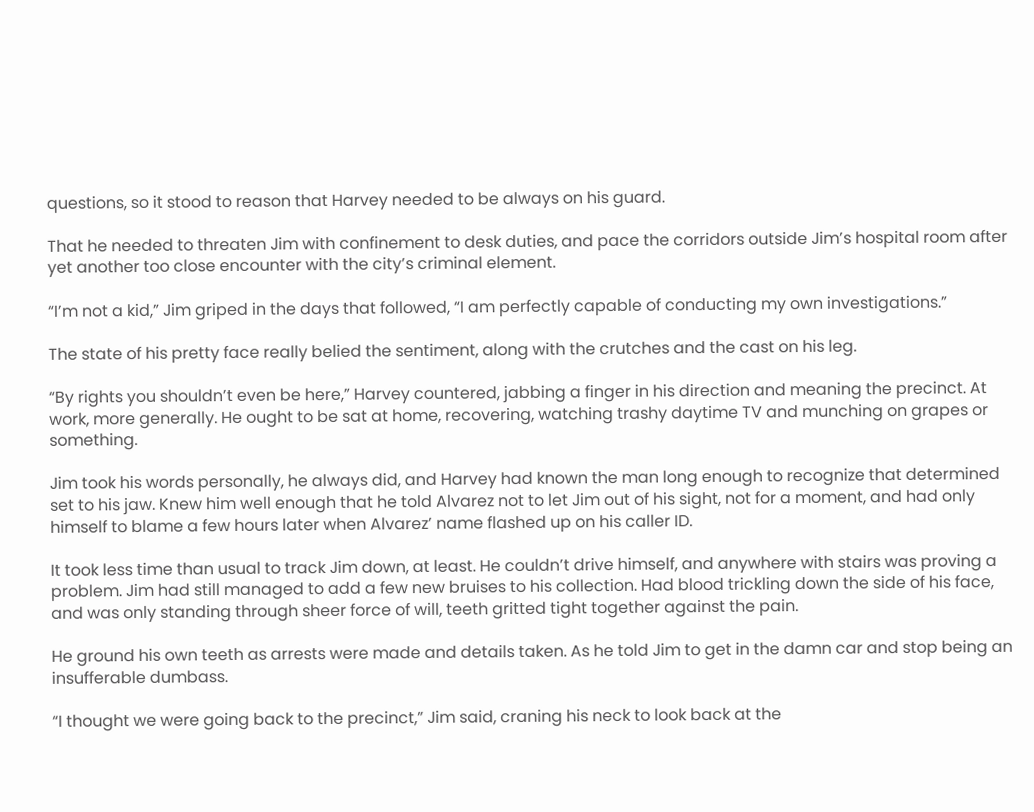questions, so it stood to reason that Harvey needed to be always on his guard.

That he needed to threaten Jim with confinement to desk duties, and pace the corridors outside Jim’s hospital room after yet another too close encounter with the city’s criminal element.

“I’m not a kid,” Jim griped in the days that followed, “I am perfectly capable of conducting my own investigations.”

The state of his pretty face really belied the sentiment, along with the crutches and the cast on his leg.

“By rights you shouldn’t even be here,” Harvey countered, jabbing a finger in his direction and meaning the precinct. At work, more generally. He ought to be sat at home, recovering, watching trashy daytime TV and munching on grapes or something.

Jim took his words personally, he always did, and Harvey had known the man long enough to recognize that determined set to his jaw. Knew him well enough that he told Alvarez not to let Jim out of his sight, not for a moment, and had only himself to blame a few hours later when Alvarez’ name flashed up on his caller ID.

It took less time than usual to track Jim down, at least. He couldn’t drive himself, and anywhere with stairs was proving a problem. Jim had still managed to add a few new bruises to his collection. Had blood trickling down the side of his face, and was only standing through sheer force of will, teeth gritted tight together against the pain.

He ground his own teeth as arrests were made and details taken. As he told Jim to get in the damn car and stop being an insufferable dumbass.

“I thought we were going back to the precinct,” Jim said, craning his neck to look back at the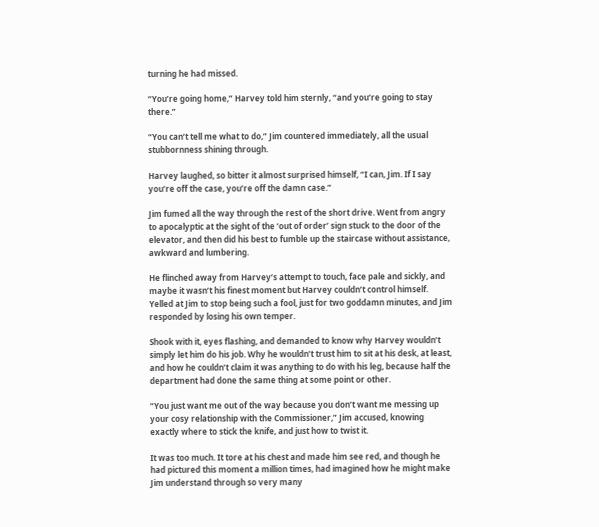turning he had missed.

“You’re going home,” Harvey told him sternly, “and you’re going to stay there.”

“You can’t tell me what to do,” Jim countered immediately, all the usual stubbornness shining through.

Harvey laughed, so bitter it almost surprised himself, “I can, Jim. If I say you’re off the case, you’re off the damn case.”

Jim fumed all the way through the rest of the short drive. Went from angry to apocalyptic at the sight of the ‘out of order’ sign stuck to the door of the elevator, and then did his best to fumble up the staircase without assistance, awkward and lumbering.

He flinched away from Harvey’s attempt to touch, face pale and sickly, and maybe it wasn’t his finest moment but Harvey couldn’t control himself. Yelled at Jim to stop being such a fool, just for two goddamn minutes, and Jim responded by losing his own temper.

Shook with it, eyes flashing, and demanded to know why Harvey wouldn’t simply let him do his job. Why he wouldn’t trust him to sit at his desk, at least, and how he couldn’t claim it was anything to do with his leg, because half the department had done the same thing at some point or other.

“You just want me out of the way because you don’t want me messing up your cosy relationship with the Commissioner,” Jim accused, knowing exactly where to stick the knife, and just how to twist it.

It was too much. It tore at his chest and made him see red, and though he had pictured this moment a million times, had imagined how he might make Jim understand through so very many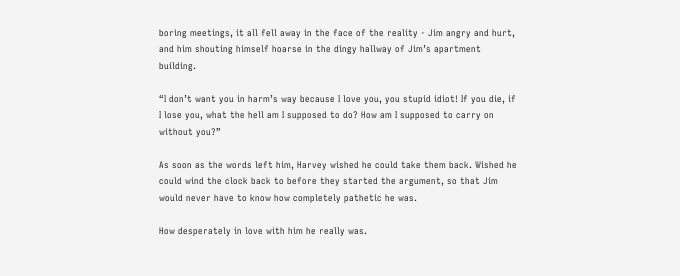boring meetings, it all fell away in the face of the reality - Jim angry and hurt, and him shouting himself hoarse in the dingy hallway of Jim’s apartment building.

“I don’t want you in harm’s way because I love you, you stupid idiot! If you die, if I lose you, what the hell am I supposed to do? How am I supposed to carry on without you?”

As soon as the words left him, Harvey wished he could take them back. Wished he could wind the clock back to before they started the argument, so that Jim would never have to know how completely pathetic he was.

How desperately in love with him he really was.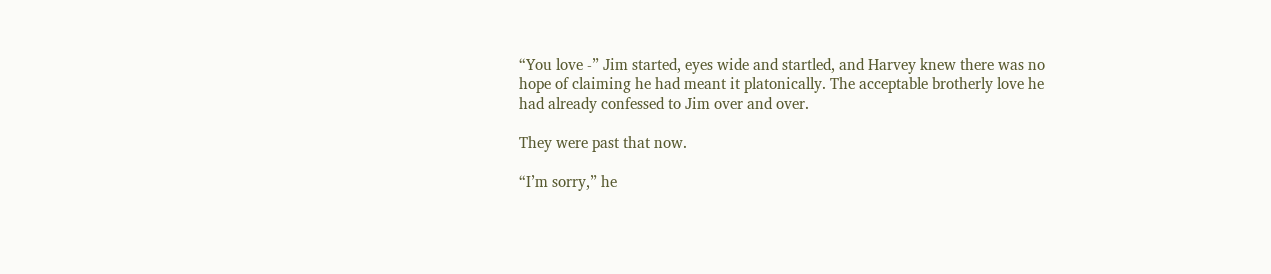“You love -” Jim started, eyes wide and startled, and Harvey knew there was no hope of claiming he had meant it platonically. The acceptable brotherly love he had already confessed to Jim over and over.

They were past that now.

“I’m sorry,” he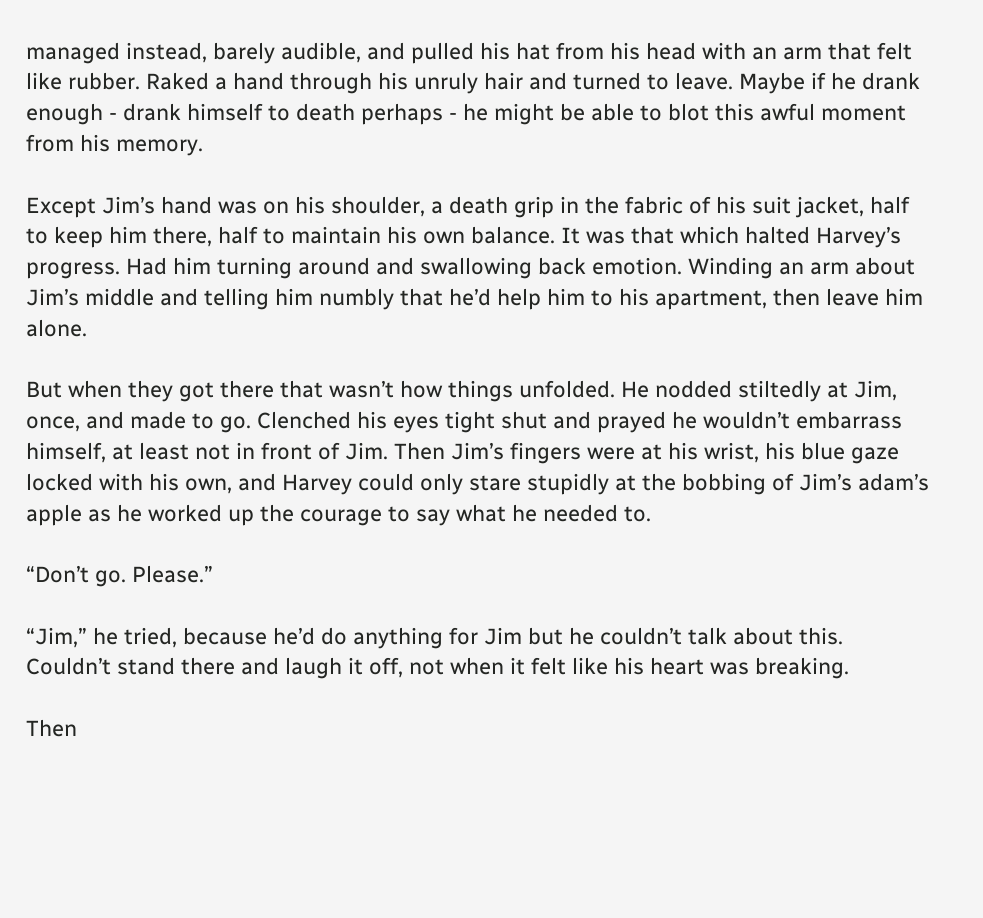managed instead, barely audible, and pulled his hat from his head with an arm that felt like rubber. Raked a hand through his unruly hair and turned to leave. Maybe if he drank enough - drank himself to death perhaps - he might be able to blot this awful moment from his memory.

Except Jim’s hand was on his shoulder, a death grip in the fabric of his suit jacket, half to keep him there, half to maintain his own balance. It was that which halted Harvey’s progress. Had him turning around and swallowing back emotion. Winding an arm about Jim’s middle and telling him numbly that he’d help him to his apartment, then leave him alone.

But when they got there that wasn’t how things unfolded. He nodded stiltedly at Jim, once, and made to go. Clenched his eyes tight shut and prayed he wouldn’t embarrass himself, at least not in front of Jim. Then Jim’s fingers were at his wrist, his blue gaze locked with his own, and Harvey could only stare stupidly at the bobbing of Jim’s adam’s apple as he worked up the courage to say what he needed to.

“Don’t go. Please.”

“Jim,” he tried, because he’d do anything for Jim but he couldn’t talk about this. Couldn’t stand there and laugh it off, not when it felt like his heart was breaking.

Then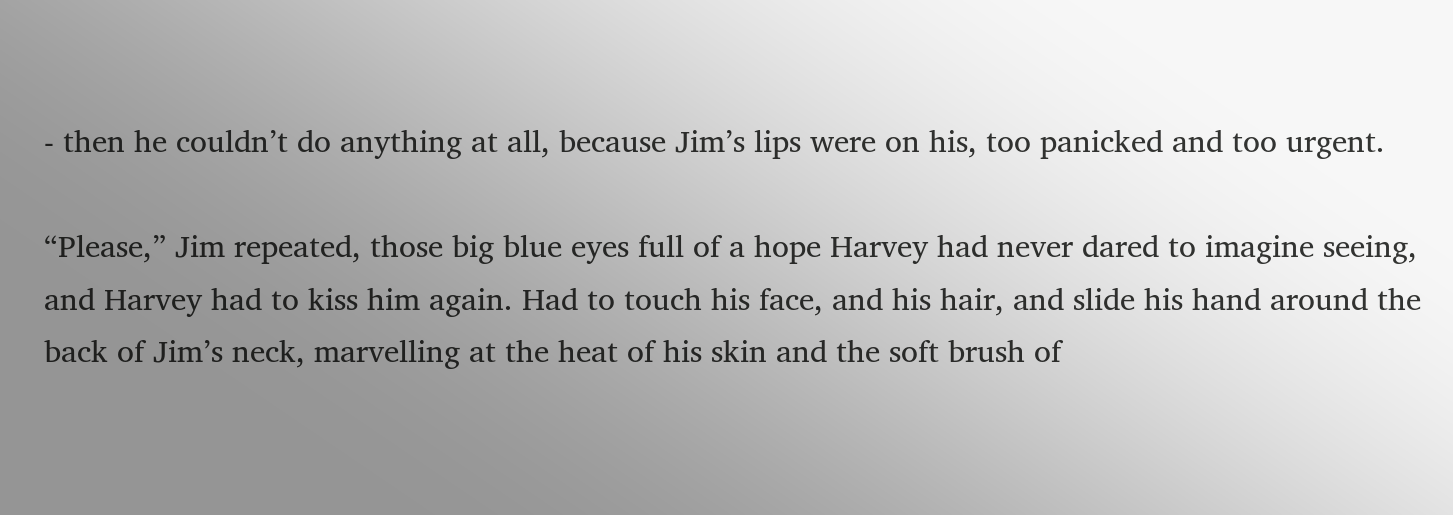- then he couldn’t do anything at all, because Jim’s lips were on his, too panicked and too urgent.

“Please,” Jim repeated, those big blue eyes full of a hope Harvey had never dared to imagine seeing, and Harvey had to kiss him again. Had to touch his face, and his hair, and slide his hand around the back of Jim’s neck, marvelling at the heat of his skin and the soft brush of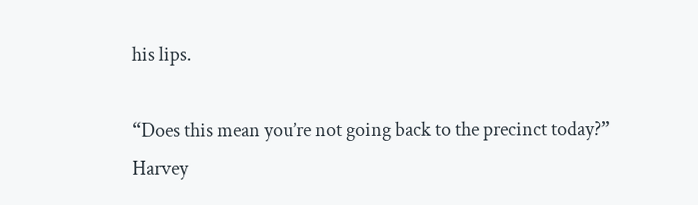his lips.

“Does this mean you’re not going back to the precinct today?” Harvey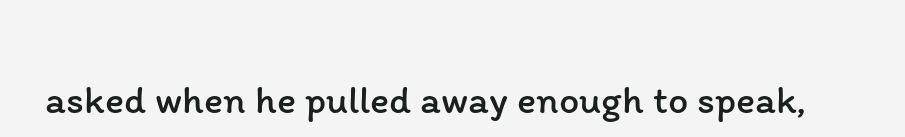asked when he pulled away enough to speak,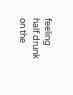feeling half drunk on the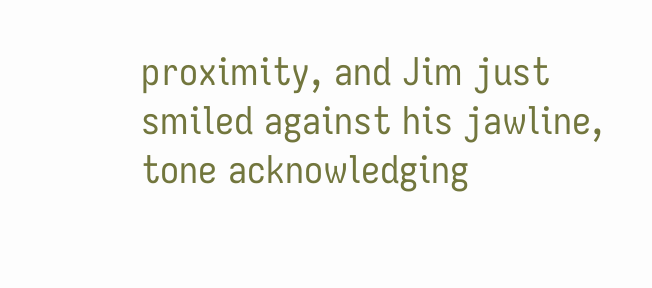proximity, and Jim just smiled against his jawline, tone acknowledging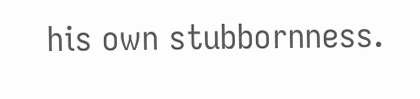his own stubbornness.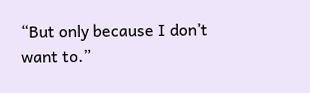“But only because I don’t want to.”